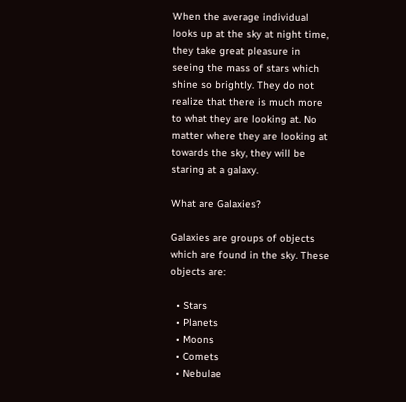When the average individual looks up at the sky at night time, they take great pleasure in seeing the mass of stars which shine so brightly. They do not realize that there is much more to what they are looking at. No matter where they are looking at towards the sky, they will be staring at a galaxy.

What are Galaxies?

Galaxies are groups of objects which are found in the sky. These objects are:

  • Stars
  • Planets
  • Moons
  • Comets
  • Nebulae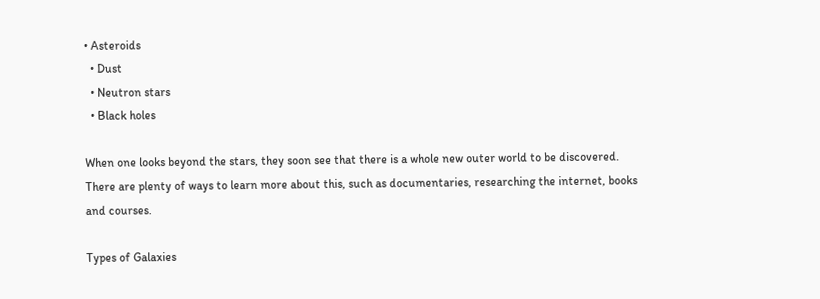• Asteroids
  • Dust
  • Neutron stars
  • Black holes

When one looks beyond the stars, they soon see that there is a whole new outer world to be discovered. There are plenty of ways to learn more about this, such as documentaries, researching the internet, books and courses.

Types of Galaxies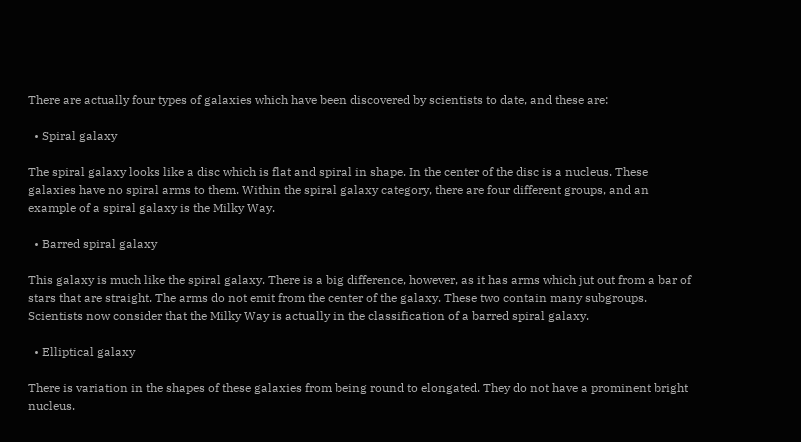There are actually four types of galaxies which have been discovered by scientists to date, and these are:

  • Spiral galaxy

The spiral galaxy looks like a disc which is flat and spiral in shape. In the center of the disc is a nucleus. These galaxies have no spiral arms to them. Within the spiral galaxy category, there are four different groups, and an example of a spiral galaxy is the Milky Way.

  • Barred spiral galaxy

This galaxy is much like the spiral galaxy. There is a big difference, however, as it has arms which jut out from a bar of stars that are straight. The arms do not emit from the center of the galaxy. These two contain many subgroups. Scientists now consider that the Milky Way is actually in the classification of a barred spiral galaxy.

  • Elliptical galaxy

There is variation in the shapes of these galaxies from being round to elongated. They do not have a prominent bright nucleus.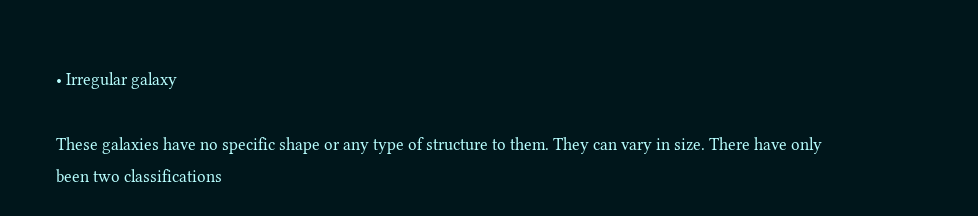• Irregular galaxy

These galaxies have no specific shape or any type of structure to them. They can vary in size. There have only been two classifications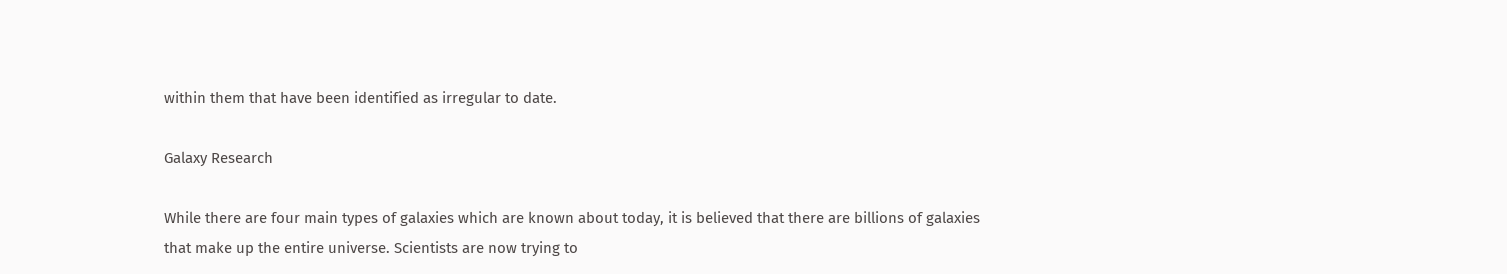within them that have been identified as irregular to date.

Galaxy Research

While there are four main types of galaxies which are known about today, it is believed that there are billions of galaxies that make up the entire universe. Scientists are now trying to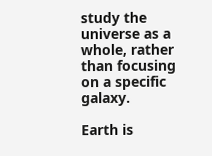study the universe as a whole, rather than focusing on a specific galaxy.

Earth is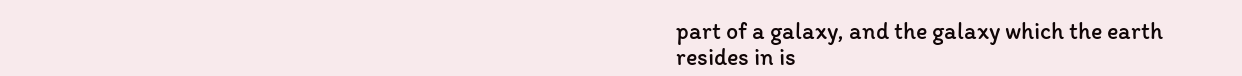part of a galaxy, and the galaxy which the earth resides in is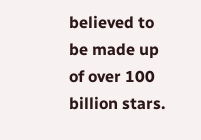believed to be made up of over 100 billion stars.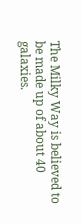The Milky Way is believed to be made up of about 40 galaxies.